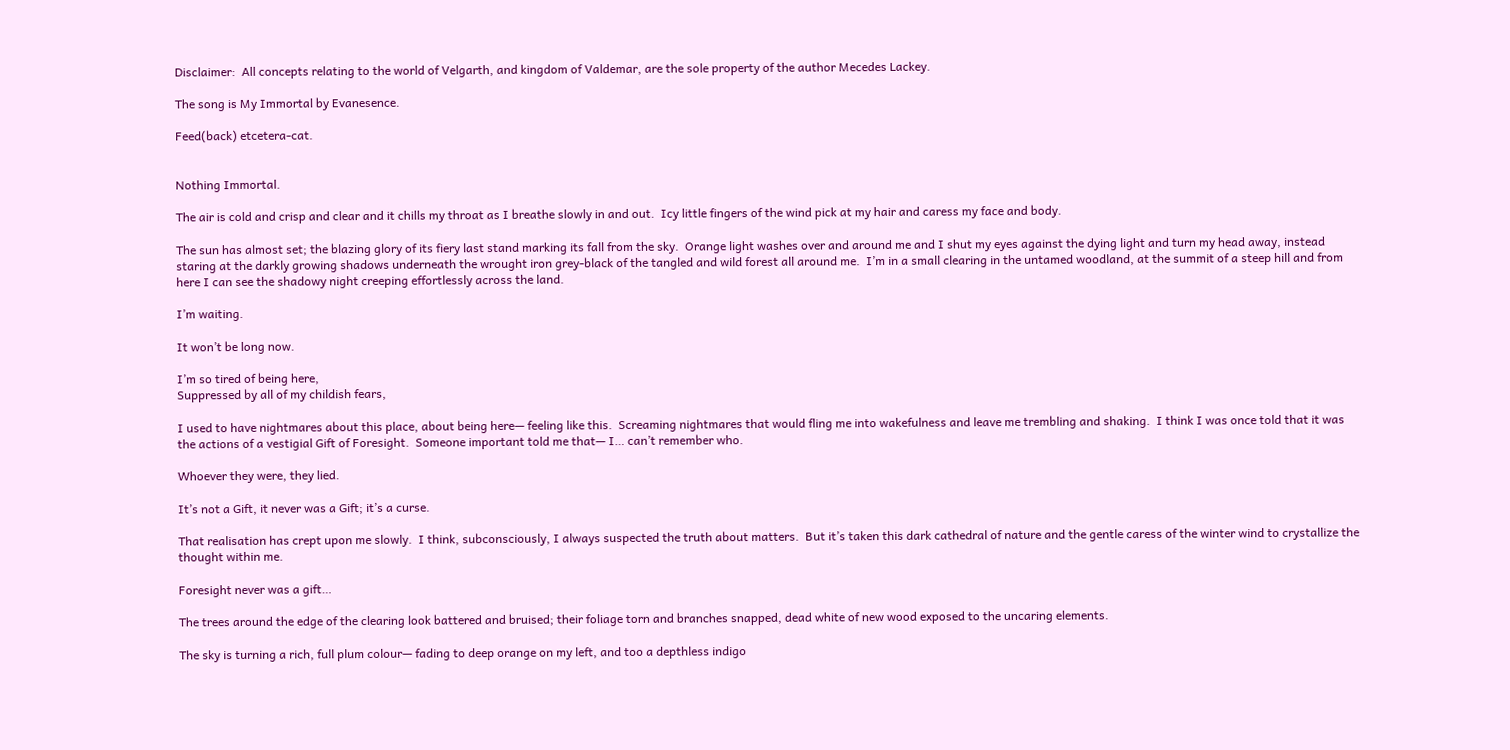Disclaimer:  All concepts relating to the world of Velgarth, and kingdom of Valdemar, are the sole property of the author Mecedes Lackey.

The song is My Immortal by Evanesence.

Feed(back) etcetera-cat.


Nothing Immortal.

The air is cold and crisp and clear and it chills my throat as I breathe slowly in and out.  Icy little fingers of the wind pick at my hair and caress my face and body.

The sun has almost set; the blazing glory of its fiery last stand marking its fall from the sky.  Orange light washes over and around me and I shut my eyes against the dying light and turn my head away, instead staring at the darkly growing shadows underneath the wrought iron grey-black of the tangled and wild forest all around me.  I’m in a small clearing in the untamed woodland, at the summit of a steep hill and from here I can see the shadowy night creeping effortlessly across the land.

I’m waiting.

It won’t be long now.

I’m so tired of being here,
Suppressed by all of my childish fears,

I used to have nightmares about this place, about being here— feeling like this.  Screaming nightmares that would fling me into wakefulness and leave me trembling and shaking.  I think I was once told that it was the actions of a vestigial Gift of Foresight.  Someone important told me that— I… can’t remember who.

Whoever they were, they lied.

It’s not a Gift, it never was a Gift; it’s a curse.

That realisation has crept upon me slowly.  I think, subconsciously, I always suspected the truth about matters.  But it’s taken this dark cathedral of nature and the gentle caress of the winter wind to crystallize the thought within me.

Foresight never was a gift…

The trees around the edge of the clearing look battered and bruised; their foliage torn and branches snapped, dead white of new wood exposed to the uncaring elements.

The sky is turning a rich, full plum colour— fading to deep orange on my left, and too a depthless indigo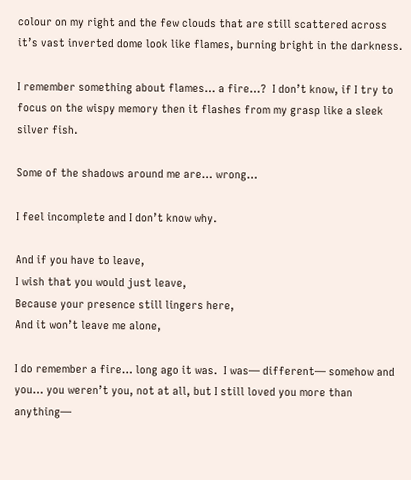colour on my right and the few clouds that are still scattered across it’s vast inverted dome look like flames, burning bright in the darkness.

I remember something about flames… a fire…?  I don’t know, if I try to focus on the wispy memory then it flashes from my grasp like a sleek silver fish.

Some of the shadows around me are… wrong…

I feel incomplete and I don’t know why.

And if you have to leave,
I wish that you would just leave,
Because your presence still lingers here,
And it won’t leave me alone,

I do remember a fire… long ago it was.  I was— different— somehow and you… you weren’t you, not at all, but I still loved you more than anything—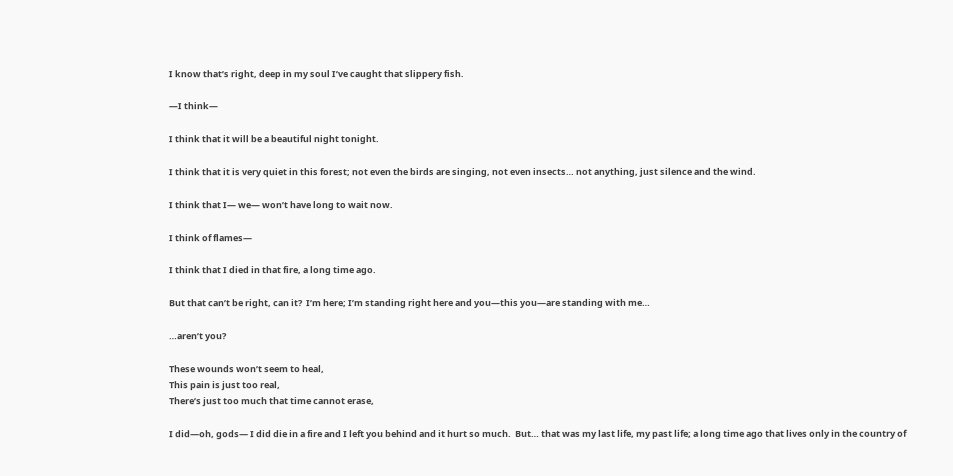I know that’s right, deep in my soul I’ve caught that slippery fish.

—I think—

I think that it will be a beautiful night tonight.

I think that it is very quiet in this forest; not even the birds are singing, not even insects… not anything, just silence and the wind.

I think that I— we— won’t have long to wait now.

I think of flames—

I think that I died in that fire, a long time ago.

But that can’t be right, can it?  I’m here; I’m standing right here and you—this you—are standing with me…

…aren’t you?

These wounds won’t seem to heal,
This pain is just too real,
There’s just too much that time cannot erase,

I did—oh, gods— I did die in a fire and I left you behind and it hurt so much.  But… that was my last life, my past life; a long time ago that lives only in the country of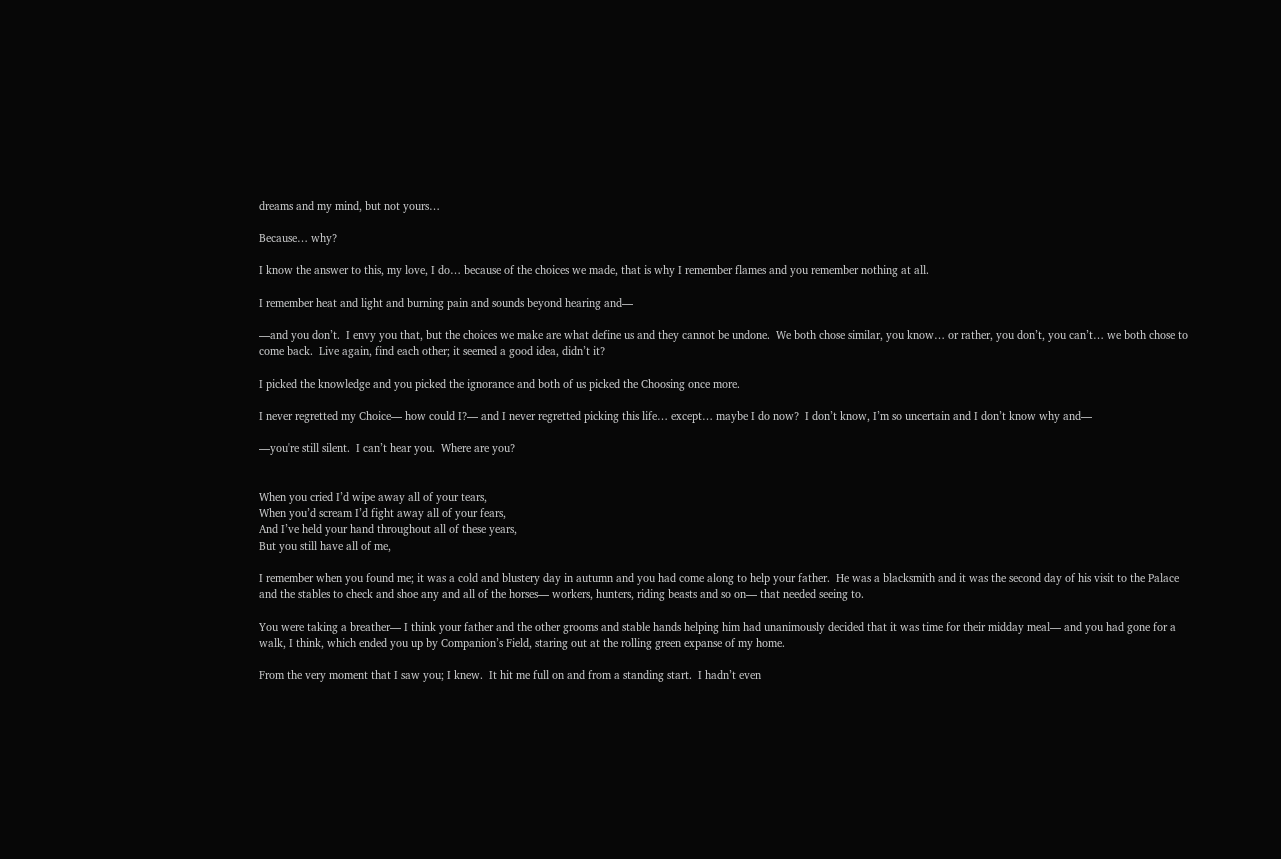dreams and my mind, but not yours…

Because… why?

I know the answer to this, my love, I do… because of the choices we made, that is why I remember flames and you remember nothing at all.

I remember heat and light and burning pain and sounds beyond hearing and—

—and you don’t.  I envy you that, but the choices we make are what define us and they cannot be undone.  We both chose similar, you know… or rather, you don’t, you can’t… we both chose to come back.  Live again, find each other; it seemed a good idea, didn’t it?

I picked the knowledge and you picked the ignorance and both of us picked the Choosing once more.

I never regretted my Choice— how could I?— and I never regretted picking this life… except… maybe I do now?  I don’t know, I’m so uncertain and I don’t know why and—

—you're still silent.  I can’t hear you.  Where are you?


When you cried I’d wipe away all of your tears,
When you’d scream I’d fight away all of your fears,
And I’ve held your hand throughout all of these years,
But you still have all of me,

I remember when you found me; it was a cold and blustery day in autumn and you had come along to help your father.  He was a blacksmith and it was the second day of his visit to the Palace and the stables to check and shoe any and all of the horses— workers, hunters, riding beasts and so on— that needed seeing to.

You were taking a breather— I think your father and the other grooms and stable hands helping him had unanimously decided that it was time for their midday meal— and you had gone for a walk, I think, which ended you up by Companion’s Field, staring out at the rolling green expanse of my home.

From the very moment that I saw you; I knew.  It hit me full on and from a standing start.  I hadn’t even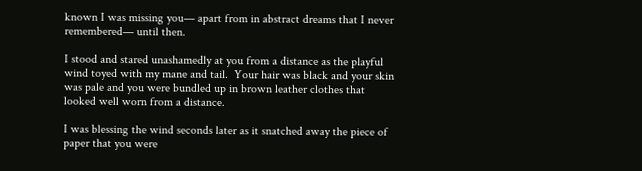known I was missing you— apart from in abstract dreams that I never remembered— until then.

I stood and stared unashamedly at you from a distance as the playful wind toyed with my mane and tail.  Your hair was black and your skin was pale and you were bundled up in brown leather clothes that looked well worn from a distance.

I was blessing the wind seconds later as it snatched away the piece of paper that you were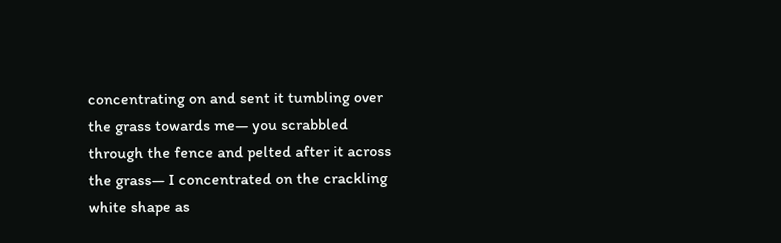concentrating on and sent it tumbling over the grass towards me— you scrabbled through the fence and pelted after it across the grass— I concentrated on the crackling white shape as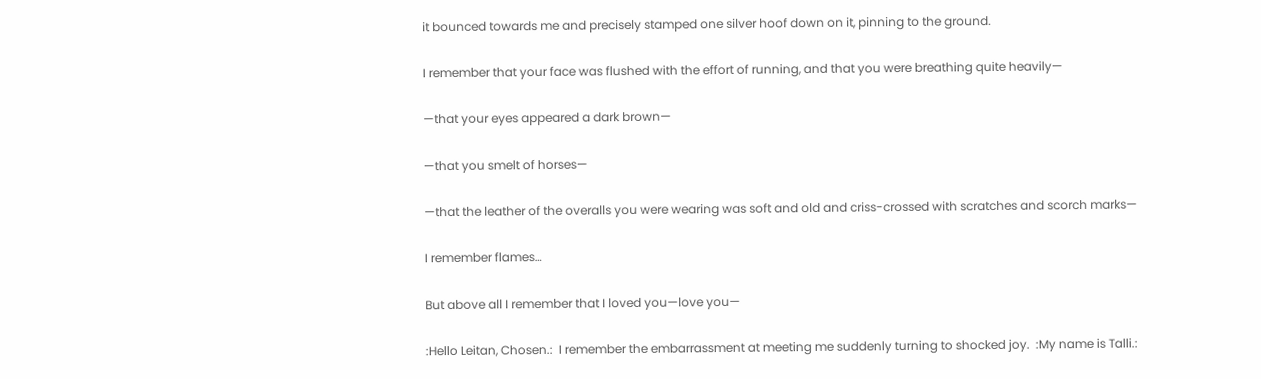it bounced towards me and precisely stamped one silver hoof down on it, pinning to the ground.

I remember that your face was flushed with the effort of running, and that you were breathing quite heavily—

—that your eyes appeared a dark brown—

—that you smelt of horses—

—that the leather of the overalls you were wearing was soft and old and criss-crossed with scratches and scorch marks—

I remember flames…

But above all I remember that I loved you—love you—

:Hello Leitan, Chosen.:  I remember the embarrassment at meeting me suddenly turning to shocked joy.  :My name is Talli.: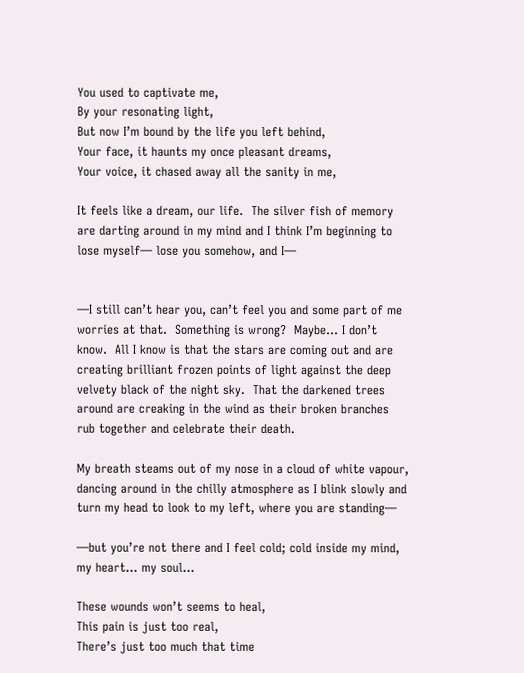You used to captivate me,
By your resonating light,
But now I’m bound by the life you left behind,
Your face, it haunts my once pleasant dreams,
Your voice, it chased away all the sanity in me,

It feels like a dream, our life.  The silver fish of memory are darting around in my mind and I think I’m beginning to lose myself— lose you somehow, and I—


—I still can’t hear you, can’t feel you and some part of me worries at that.  Something is wrong?  Maybe… I don’t know.  All I know is that the stars are coming out and are creating brilliant frozen points of light against the deep velvety black of the night sky.  That the darkened trees around are creaking in the wind as their broken branches rub together and celebrate their death.

My breath steams out of my nose in a cloud of white vapour, dancing around in the chilly atmosphere as I blink slowly and turn my head to look to my left, where you are standing—

—but you’re not there and I feel cold; cold inside my mind, my heart… my soul…

These wounds won’t seems to heal,
This pain is just too real,
There’s just too much that time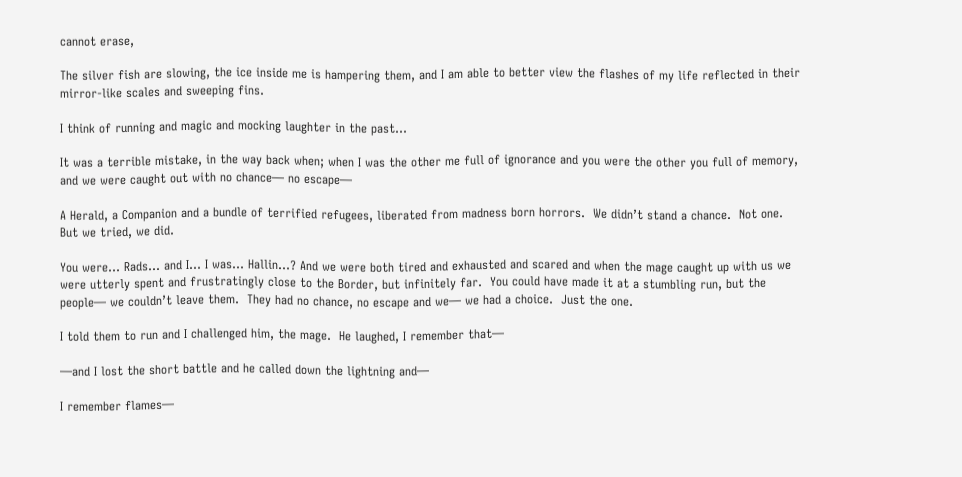cannot erase,

The silver fish are slowing, the ice inside me is hampering them, and I am able to better view the flashes of my life reflected in their mirror-like scales and sweeping fins.

I think of running and magic and mocking laughter in the past…

It was a terrible mistake, in the way back when; when I was the other me full of ignorance and you were the other you full of memory, and we were caught out with no chance— no escape—

A Herald, a Companion and a bundle of terrified refugees, liberated from madness born horrors.  We didn’t stand a chance.  Not one.  But we tried, we did.

You were… Rads… and I… I was… Hallin…? And we were both tired and exhausted and scared and when the mage caught up with us we were utterly spent and frustratingly close to the Border, but infinitely far.  You could have made it at a stumbling run, but the people— we couldn’t leave them.  They had no chance, no escape and we— we had a choice.  Just the one.

I told them to run and I challenged him, the mage.  He laughed, I remember that—

—and I lost the short battle and he called down the lightning and—

I remember flames—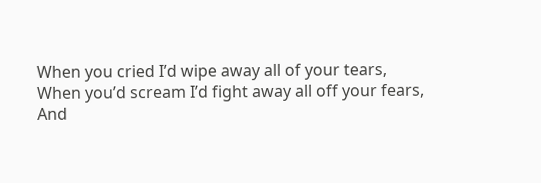When you cried I’d wipe away all of your tears,
When you’d scream I’d fight away all off your fears,
And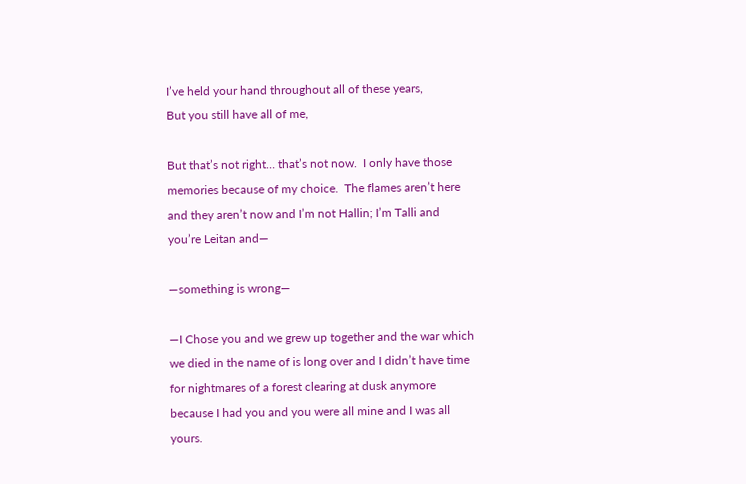I’ve held your hand throughout all of these years,
But you still have all of me,

But that’s not right… that’s not now.  I only have those memories because of my choice.  The flames aren’t here and they aren’t now and I’m not Hallin; I’m Talli and you’re Leitan and—

—something is wrong—

—I Chose you and we grew up together and the war which we died in the name of is long over and I didn’t have time for nightmares of a forest clearing at dusk anymore because I had you and you were all mine and I was all yours.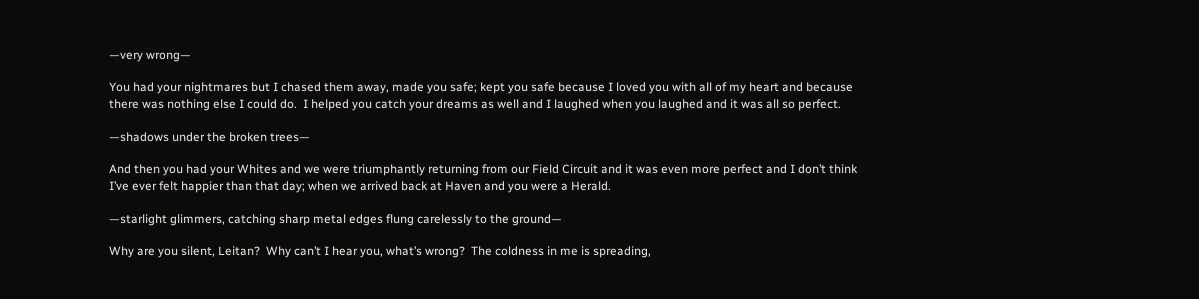—very wrong—

You had your nightmares but I chased them away, made you safe; kept you safe because I loved you with all of my heart and because there was nothing else I could do.  I helped you catch your dreams as well and I laughed when you laughed and it was all so perfect.

—shadows under the broken trees—

And then you had your Whites and we were triumphantly returning from our Field Circuit and it was even more perfect and I don’t think I’ve ever felt happier than that day; when we arrived back at Haven and you were a Herald.

—starlight glimmers, catching sharp metal edges flung carelessly to the ground—

Why are you silent, Leitan?  Why can’t I hear you, what’s wrong?  The coldness in me is spreading,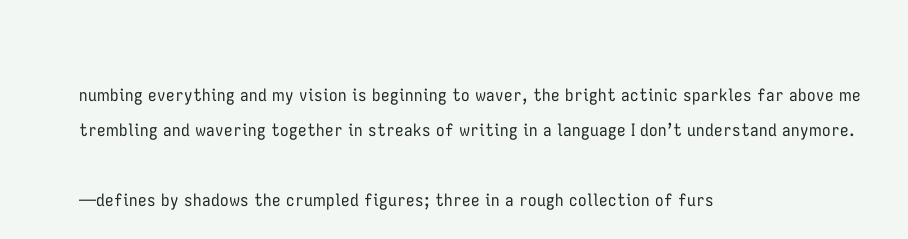numbing everything and my vision is beginning to waver, the bright actinic sparkles far above me trembling and wavering together in streaks of writing in a language I don’t understand anymore.

—defines by shadows the crumpled figures; three in a rough collection of furs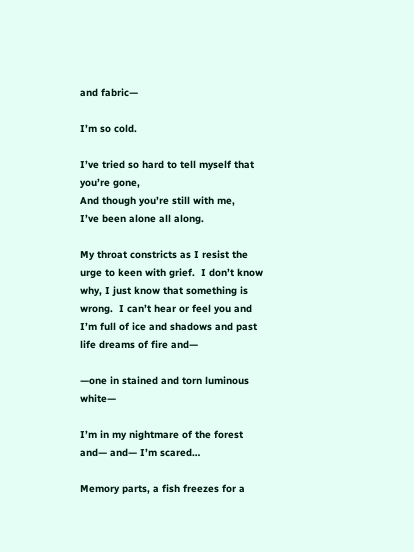and fabric—

I’m so cold.

I’ve tried so hard to tell myself that you’re gone,
And though you’re still with me,
I’ve been alone all along.

My throat constricts as I resist the urge to keen with grief.  I don’t know why, I just know that something is wrong.  I can’t hear or feel you and I’m full of ice and shadows and past life dreams of fire and—

—one in stained and torn luminous white—

I’m in my nightmare of the forest and— and— I’m scared…

Memory parts, a fish freezes for a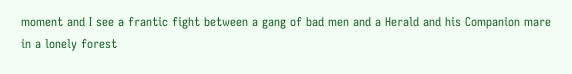moment and I see a frantic fight between a gang of bad men and a Herald and his Companion mare in a lonely forest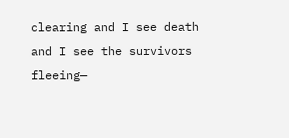clearing and I see death and I see the survivors fleeing—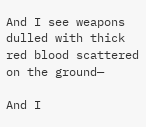And I see weapons dulled with thick red blood scattered on the ground—

And I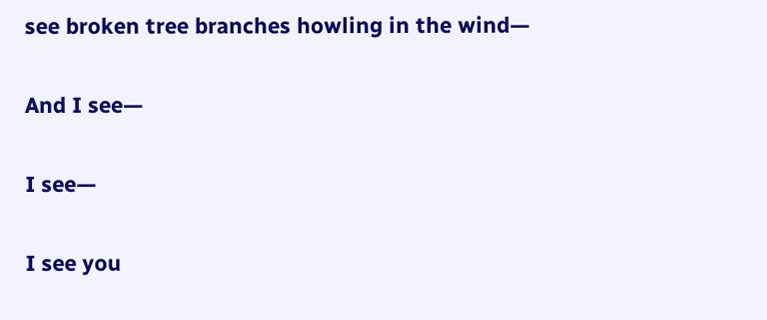see broken tree branches howling in the wind—

And I see—

I see—

I see you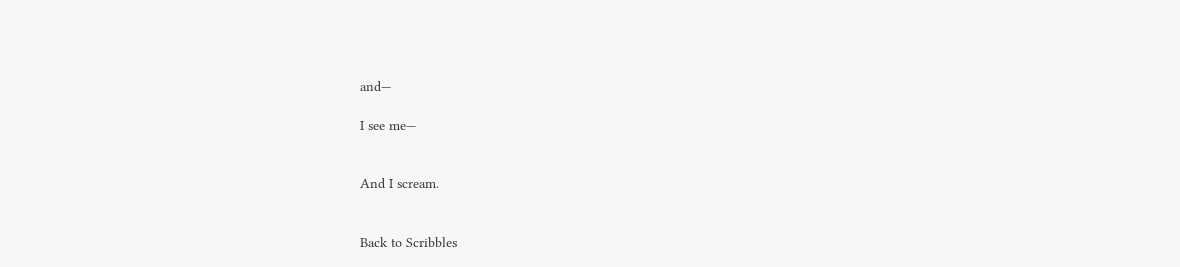and—

I see me—


And I scream.


Back to Scribbles